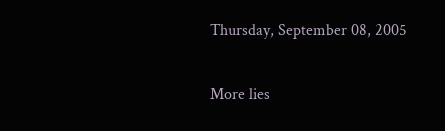Thursday, September 08, 2005

More lies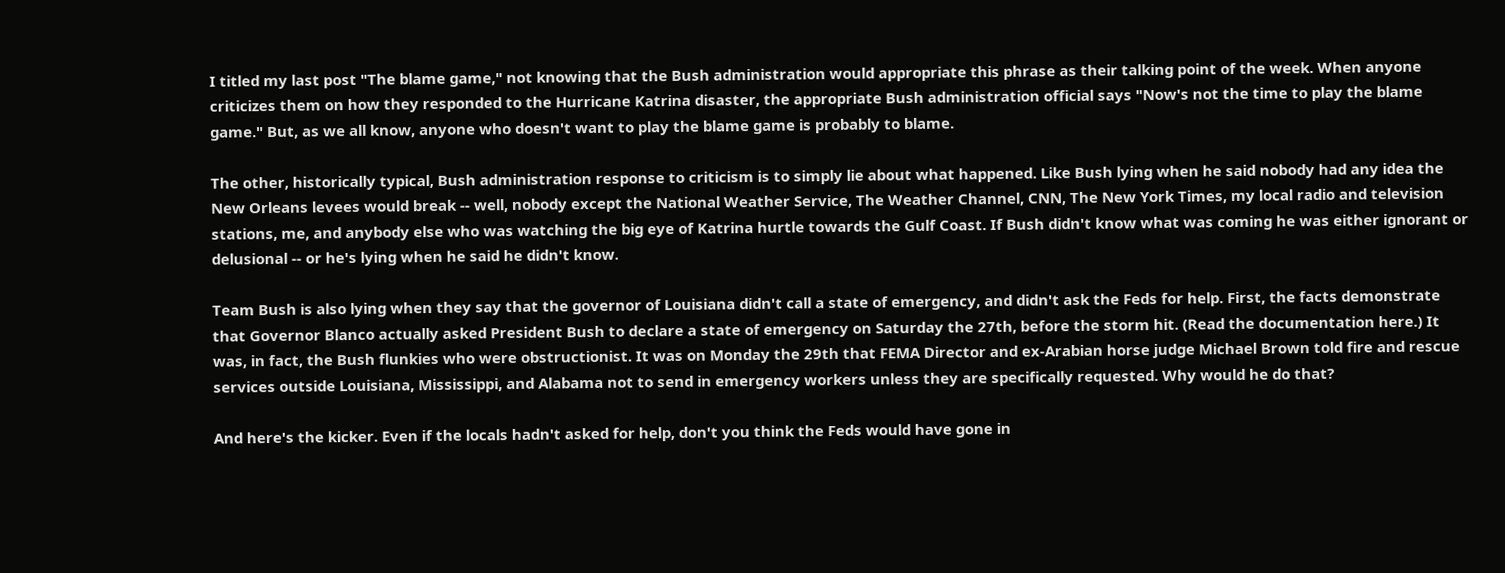I titled my last post "The blame game," not knowing that the Bush administration would appropriate this phrase as their talking point of the week. When anyone criticizes them on how they responded to the Hurricane Katrina disaster, the appropriate Bush administration official says "Now's not the time to play the blame game." But, as we all know, anyone who doesn't want to play the blame game is probably to blame.

The other, historically typical, Bush administration response to criticism is to simply lie about what happened. Like Bush lying when he said nobody had any idea the New Orleans levees would break -- well, nobody except the National Weather Service, The Weather Channel, CNN, The New York Times, my local radio and television stations, me, and anybody else who was watching the big eye of Katrina hurtle towards the Gulf Coast. If Bush didn't know what was coming he was either ignorant or delusional -- or he's lying when he said he didn't know.

Team Bush is also lying when they say that the governor of Louisiana didn't call a state of emergency, and didn't ask the Feds for help. First, the facts demonstrate that Governor Blanco actually asked President Bush to declare a state of emergency on Saturday the 27th, before the storm hit. (Read the documentation here.) It was, in fact, the Bush flunkies who were obstructionist. It was on Monday the 29th that FEMA Director and ex-Arabian horse judge Michael Brown told fire and rescue services outside Louisiana, Mississippi, and Alabama not to send in emergency workers unless they are specifically requested. Why would he do that?

And here's the kicker. Even if the locals hadn't asked for help, don't you think the Feds would have gone in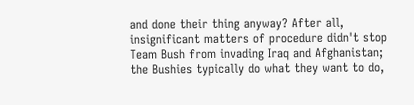and done their thing anyway? After all, insignificant matters of procedure didn't stop Team Bush from invading Iraq and Afghanistan; the Bushies typically do what they want to do,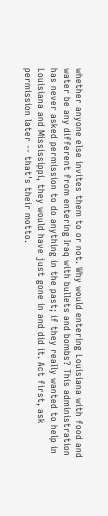whether anyone else invites them to or not. Why would entering Louisiana with food and water be any different from entering Iraq with bullets and bombs? This administration has never asked permission to do anything in the past; if they really wanted to help in Louisiana and Mississippi, they would have just gone in and did it. Act first, ask permission later -- that's their motto.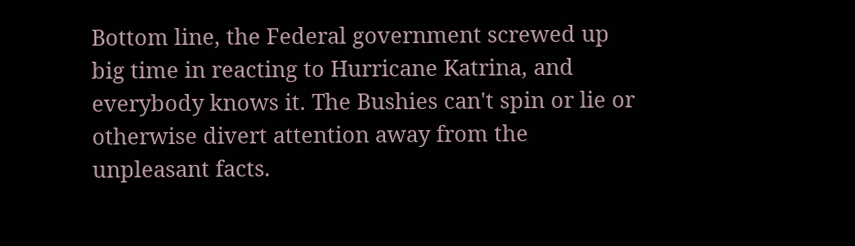Bottom line, the Federal government screwed up big time in reacting to Hurricane Katrina, and everybody knows it. The Bushies can't spin or lie or otherwise divert attention away from the unpleasant facts.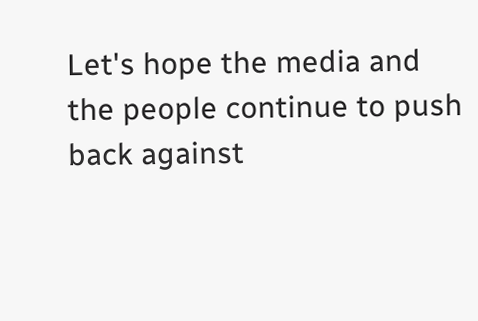Let's hope the media and the people continue to push back against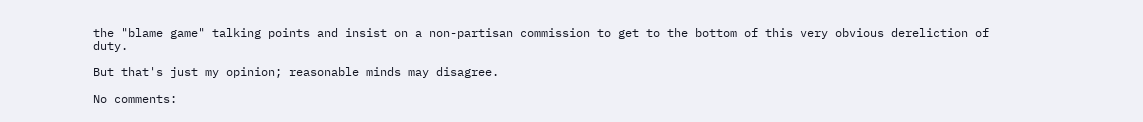the "blame game" talking points and insist on a non-partisan commission to get to the bottom of this very obvious dereliction of duty.

But that's just my opinion; reasonable minds may disagree.

No comments: